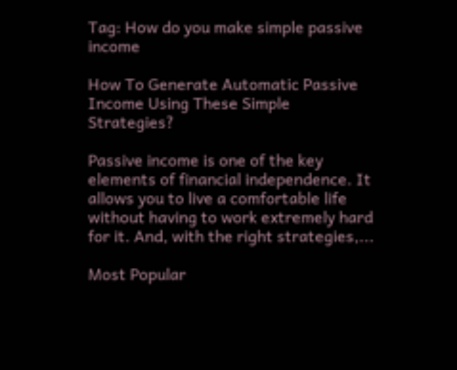Tag: How do you make simple passive income

How To Generate Automatic Passive Income Using These Simple Strategies?

Passive income is one of the key elements of financial independence. It allows you to live a comfortable life without having to work extremely hard for it. And, with the right strategies,...

Most Popular